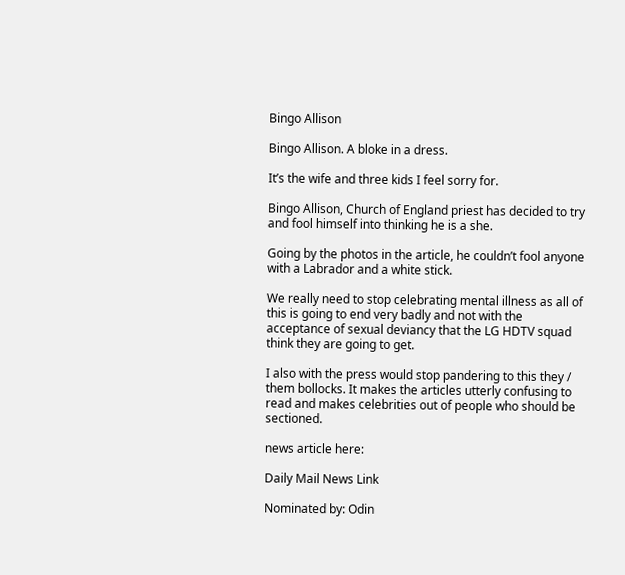Bingo Allison

Bingo Allison. A bloke in a dress.

It’s the wife and three kids I feel sorry for.

Bingo Allison, Church of England priest has decided to try and fool himself into thinking he is a she.

Going by the photos in the article, he couldn’t fool anyone with a Labrador and a white stick.

We really need to stop celebrating mental illness as all of this is going to end very badly and not with the acceptance of sexual deviancy that the LG HDTV squad think they are going to get.

I also with the press would stop pandering to this they / them bollocks. It makes the articles utterly confusing to read and makes celebrities out of people who should be sectioned.

news article here:

Daily Mail News Link

Nominated by: Odin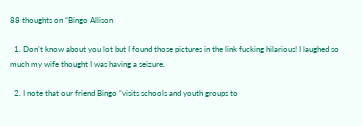88 thoughts on “Bingo Allison

  1. Don’t know about you lot but I found those pictures in the link fucking hilarious! I laughed so much my wife thought I was having a seizure.

  2. I note that our friend Bingo “visits schools and youth groups to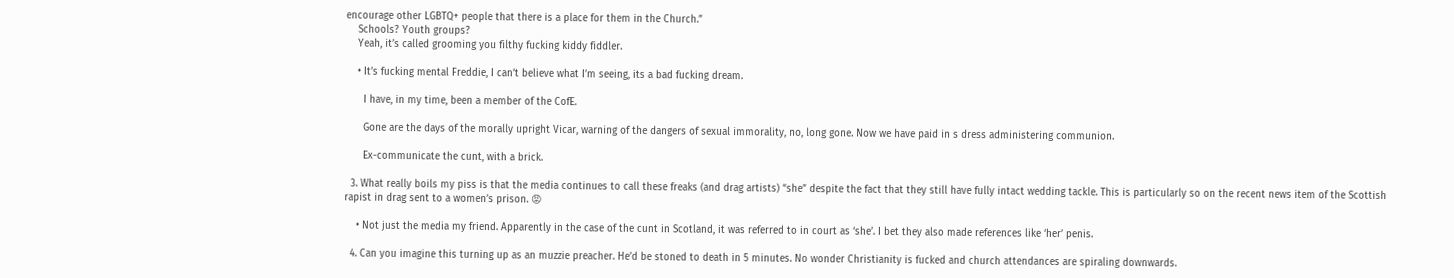encourage other LGBTQ+ people that there is a place for them in the Church.”
    Schools? Youth groups?
    Yeah, it’s called grooming you filthy fucking kiddy fiddler.

    • It’s fucking mental Freddie, I can’t believe what I’m seeing, its a bad fucking dream.

      I have, in my time, been a member of the CofE.

      Gone are the days of the morally upright Vicar, warning of the dangers of sexual immorality, no, long gone. Now we have paid in s dress administering communion.

      Ex-communicate the cunt, with a brick.

  3. What really boils my piss is that the media continues to call these freaks (and drag artists) “she” despite the fact that they still have fully intact wedding tackle. This is particularly so on the recent news item of the Scottish rapist in drag sent to a women’s prison. 😡

    • Not just the media my friend. Apparently in the case of the cunt in Scotland, it was referred to in court as ‘she’. I bet they also made references like ‘her’ penis.

  4. Can you imagine this turning up as an muzzie preacher. He’d be stoned to death in 5 minutes. No wonder Christianity is fucked and church attendances are spiraling downwards.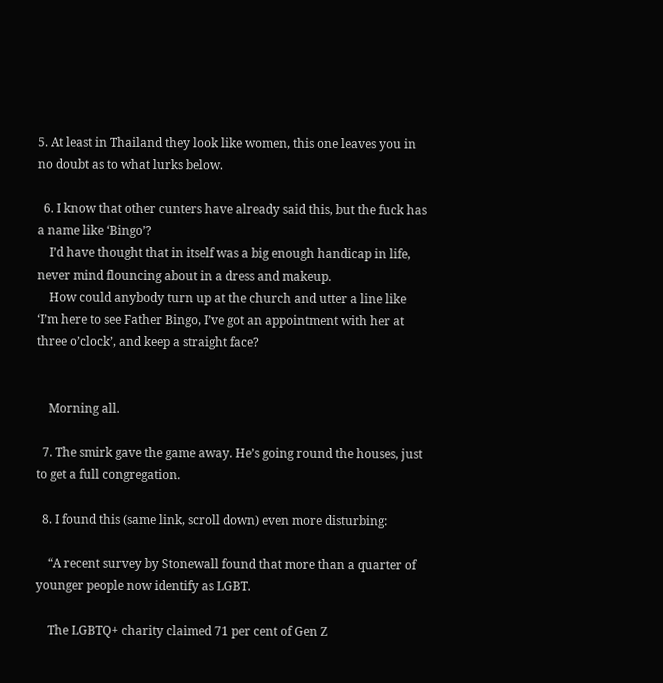5. At least in Thailand they look like women, this one leaves you in no doubt as to what lurks below.

  6. I know that other cunters have already said this, but the fuck has a name like ‘Bingo’?
    I’d have thought that in itself was a big enough handicap in life, never mind flouncing about in a dress and makeup.
    How could anybody turn up at the church and utter a line like ‘I’m here to see Father Bingo, I’ve got an appointment with her at three o’clock’, and keep a straight face?


    Morning all.

  7. The smirk gave the game away. He’s going round the houses, just to get a full congregation.

  8. I found this (same link, scroll down) even more disturbing:

    “A recent survey by Stonewall found that more than a quarter of younger people now identify as LGBT.

    The LGBTQ+ charity claimed 71 per cent of Gen Z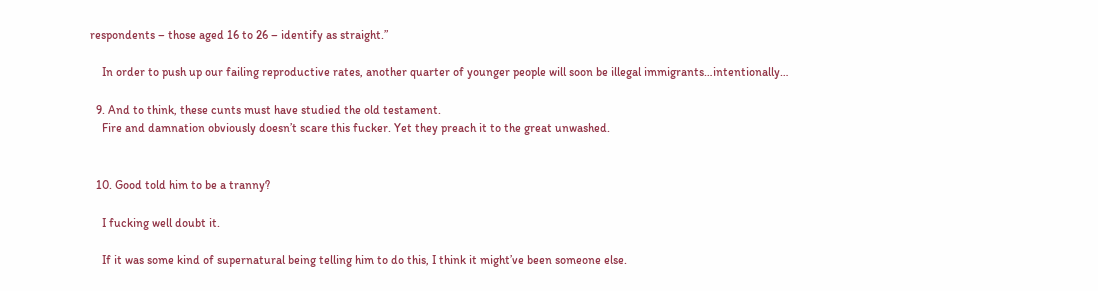respondents – those aged 16 to 26 – identify as straight.”

    In order to push up our failing reproductive rates, another quarter of younger people will soon be illegal immigrants…intentionally…

  9. And to think, these cunts must have studied the old testament.
    Fire and damnation obviously doesn’t scare this fucker. Yet they preach it to the great unwashed.


  10. Good told him to be a tranny?

    I fucking well doubt it.

    If it was some kind of supernatural being telling him to do this, I think it might’ve been someone else.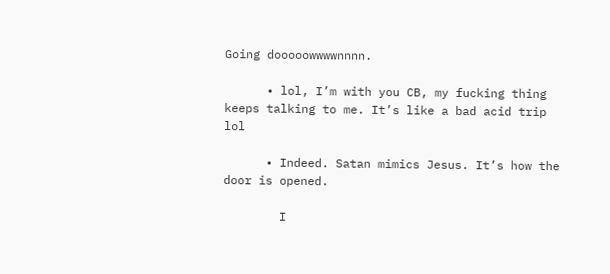Going dooooowwwwnnnn.

      • lol, I’m with you CB, my fucking thing keeps talking to me. It’s like a bad acid trip lol

      • Indeed. Satan mimics Jesus. It’s how the door is opened.

        I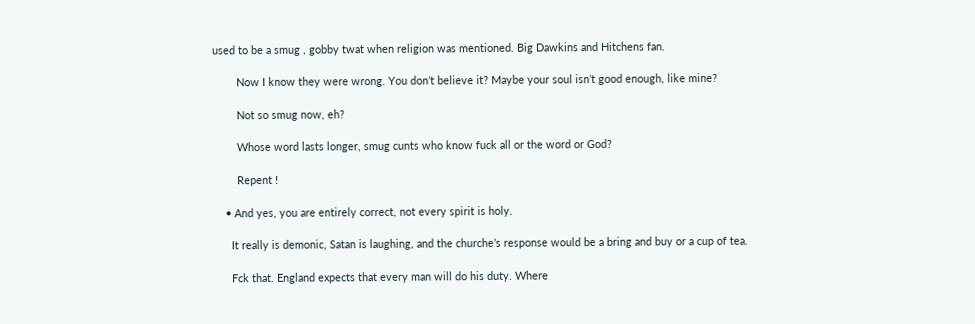used to be a smug , gobby twat when religion was mentioned. Big Dawkins and Hitchens fan.

        Now I know they were wrong. You don’t believe it? Maybe your soul isn’t good enough, like mine?

        Not so smug now, eh?

        Whose word lasts longer, smug cunts who know fuck all or the word or God?

        Repent !

    • And yes, you are entirely correct, not every spirit is holy.

      It really is demonic, Satan is laughing, and the churche’s response would be a bring and buy or a cup of tea.

      Fck that. England expects that every man will do his duty. Where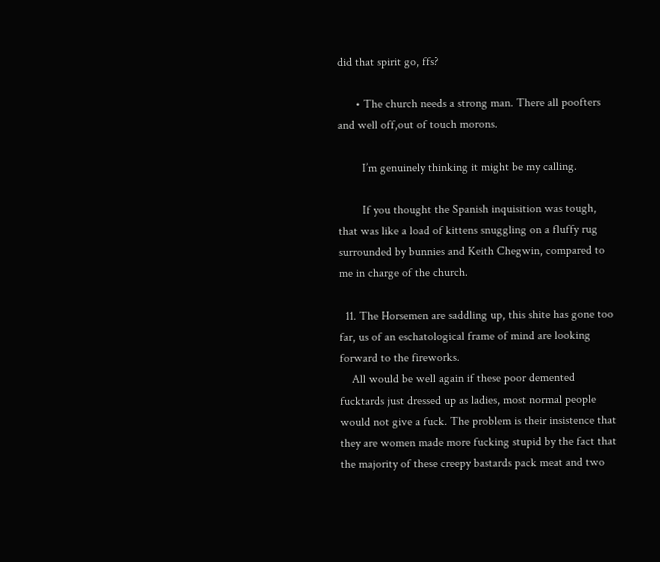did that spirit go, ffs?

      • The church needs a strong man. There all poofters and well off,out of touch morons.

        I’m genuinely thinking it might be my calling.

        If you thought the Spanish inquisition was tough, that was like a load of kittens snuggling on a fluffy rug surrounded by bunnies and Keith Chegwin, compared to me in charge of the church.

  11. The Horsemen are saddling up, this shite has gone too far, us of an eschatological frame of mind are looking forward to the fireworks.
    All would be well again if these poor demented fucktards just dressed up as ladies, most normal people would not give a fuck. The problem is their insistence that they are women made more fucking stupid by the fact that the majority of these creepy bastards pack meat and two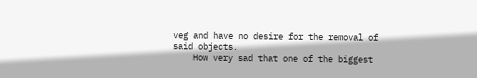veg and have no desire for the removal of said objects.
    How very sad that one of the biggest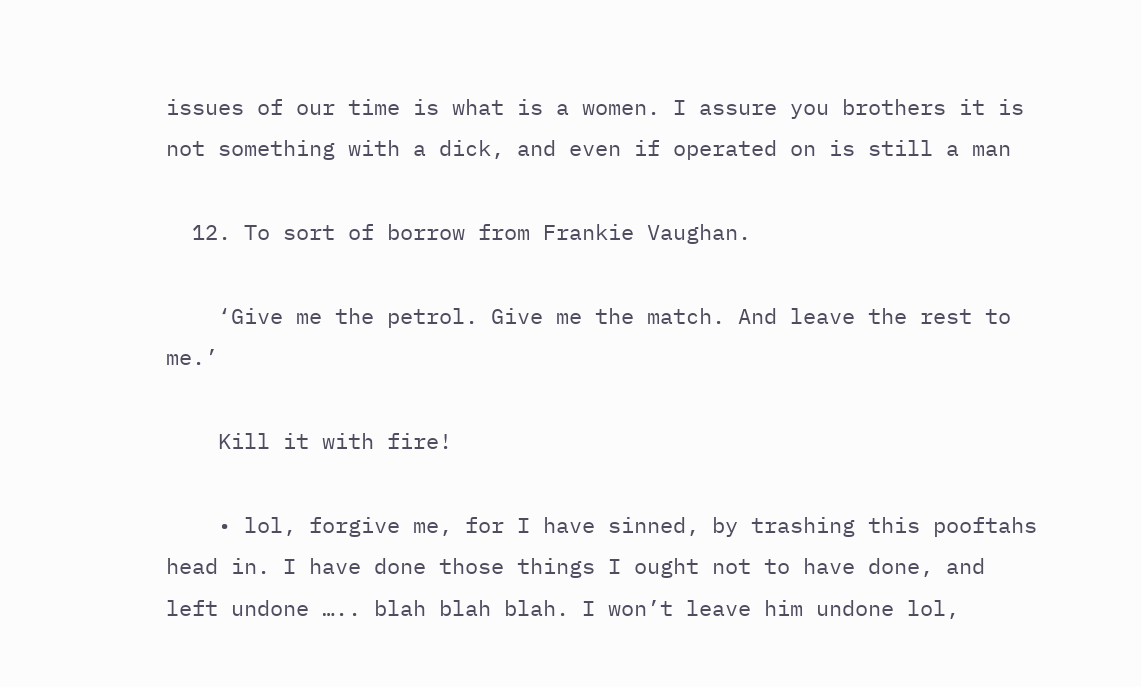issues of our time is what is a women. I assure you brothers it is not something with a dick, and even if operated on is still a man

  12. To sort of borrow from Frankie Vaughan.

    ‘Give me the petrol. Give me the match. And leave the rest to me.’

    Kill it with fire!

    • lol, forgive me, for I have sinned, by trashing this pooftahs head in. I have done those things I ought not to have done, and left undone ….. blah blah blah. I won’t leave him undone lol,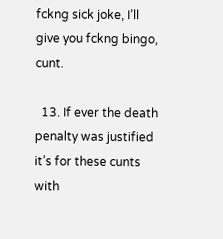fckng sick joke, I’ll give you fckng bingo, cunt.

  13. If ever the death penalty was justified it’s for these cunts with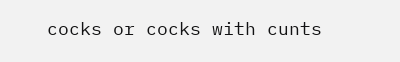cocks or cocks with cunts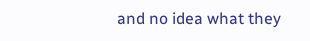and no idea what they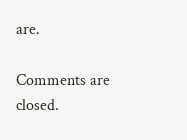are.

Comments are closed.